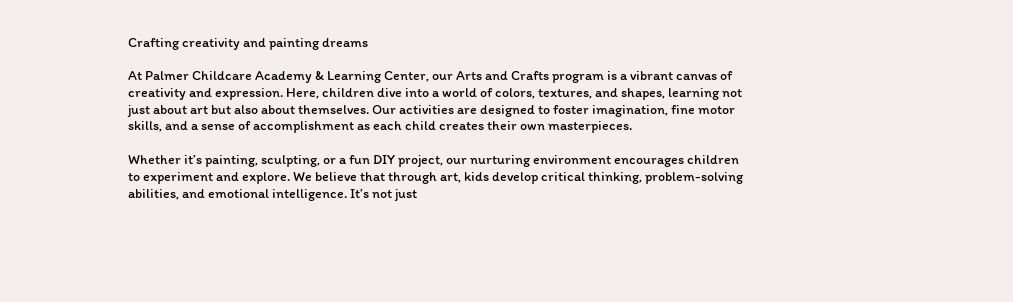Crafting creativity and painting dreams

At Palmer Childcare Academy & Learning Center, our Arts and Crafts program is a vibrant canvas of creativity and expression. Here, children dive into a world of colors, textures, and shapes, learning not just about art but also about themselves. Our activities are designed to foster imagination, fine motor skills, and a sense of accomplishment as each child creates their own masterpieces.

Whether it’s painting, sculpting, or a fun DIY project, our nurturing environment encourages children to experiment and explore. We believe that through art, kids develop critical thinking, problem-solving abilities, and emotional intelligence. It’s not just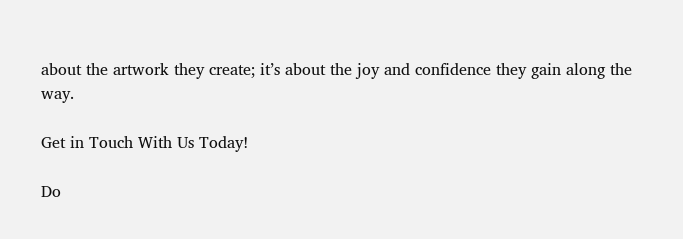about the artwork they create; it’s about the joy and confidence they gain along the way.

Get in Touch With Us Today!

Do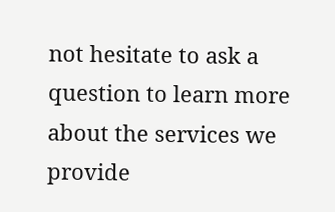not hesitate to ask a question to learn more about the services we provide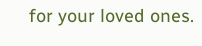for your loved ones.